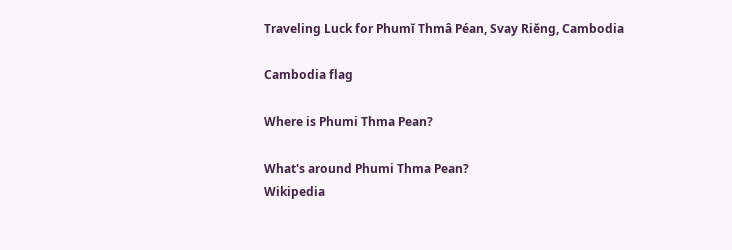Traveling Luck for Phumĭ Thmâ Péan, Svay Riĕng, Cambodia

Cambodia flag

Where is Phumi Thma Pean?

What's around Phumi Thma Pean?
Wikipedia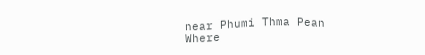near Phumi Thma Pean
Where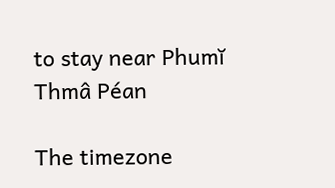to stay near Phumĭ Thmâ Péan

The timezone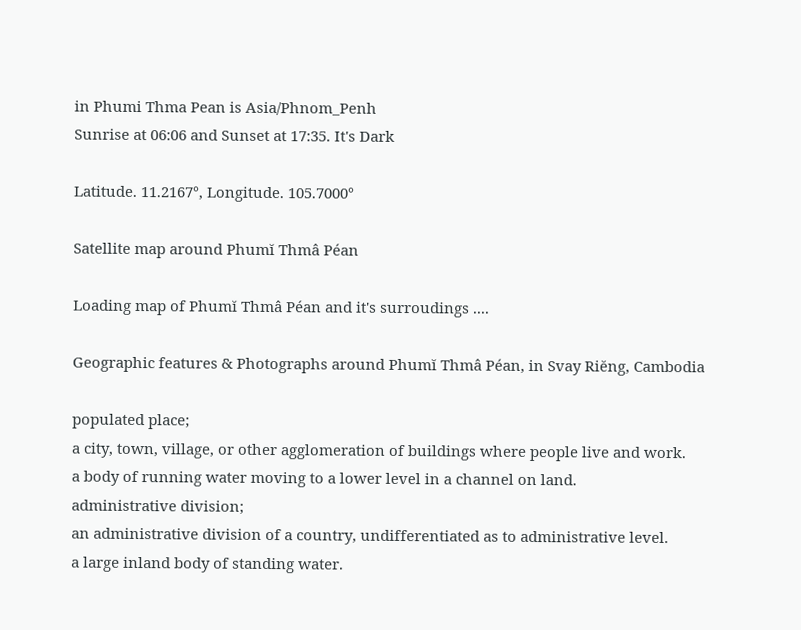in Phumi Thma Pean is Asia/Phnom_Penh
Sunrise at 06:06 and Sunset at 17:35. It's Dark

Latitude. 11.2167°, Longitude. 105.7000°

Satellite map around Phumĭ Thmâ Péan

Loading map of Phumĭ Thmâ Péan and it's surroudings ....

Geographic features & Photographs around Phumĭ Thmâ Péan, in Svay Riĕng, Cambodia

populated place;
a city, town, village, or other agglomeration of buildings where people live and work.
a body of running water moving to a lower level in a channel on land.
administrative division;
an administrative division of a country, undifferentiated as to administrative level.
a large inland body of standing water.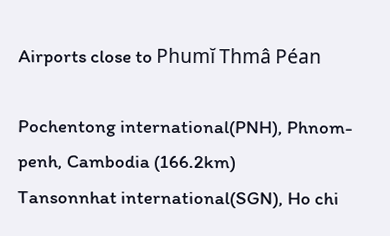Airports close to Phumĭ Thmâ Péan

Pochentong international(PNH), Phnom-penh, Cambodia (166.2km)
Tansonnhat international(SGN), Ho chi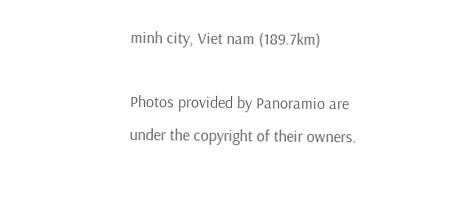minh city, Viet nam (189.7km)

Photos provided by Panoramio are under the copyright of their owners.